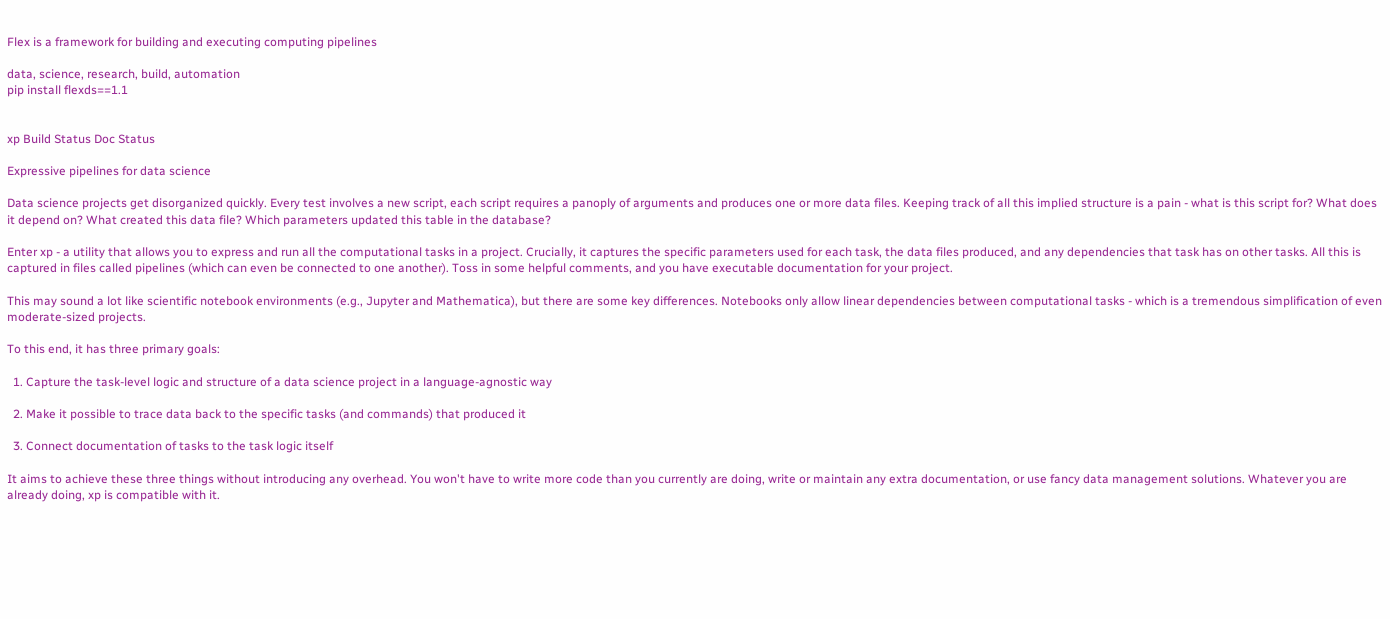Flex is a framework for building and executing computing pipelines

data, science, research, build, automation
pip install flexds==1.1


xp Build Status Doc Status

Expressive pipelines for data science

Data science projects get disorganized quickly. Every test involves a new script, each script requires a panoply of arguments and produces one or more data files. Keeping track of all this implied structure is a pain - what is this script for? What does it depend on? What created this data file? Which parameters updated this table in the database?

Enter xp - a utility that allows you to express and run all the computational tasks in a project. Crucially, it captures the specific parameters used for each task, the data files produced, and any dependencies that task has on other tasks. All this is captured in files called pipelines (which can even be connected to one another). Toss in some helpful comments, and you have executable documentation for your project.

This may sound a lot like scientific notebook environments (e.g., Jupyter and Mathematica), but there are some key differences. Notebooks only allow linear dependencies between computational tasks - which is a tremendous simplification of even moderate-sized projects.

To this end, it has three primary goals:

  1. Capture the task-level logic and structure of a data science project in a language-agnostic way

  2. Make it possible to trace data back to the specific tasks (and commands) that produced it

  3. Connect documentation of tasks to the task logic itself

It aims to achieve these three things without introducing any overhead. You won't have to write more code than you currently are doing, write or maintain any extra documentation, or use fancy data management solutions. Whatever you are already doing, xp is compatible with it.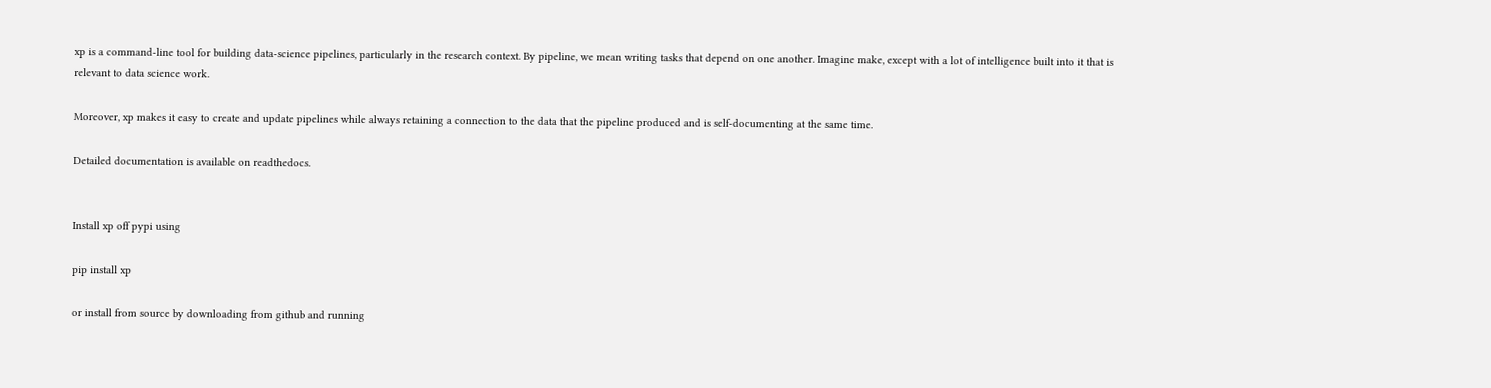xp is a command-line tool for building data-science pipelines, particularly in the research context. By pipeline, we mean writing tasks that depend on one another. Imagine make, except with a lot of intelligence built into it that is relevant to data science work.

Moreover, xp makes it easy to create and update pipelines while always retaining a connection to the data that the pipeline produced and is self-documenting at the same time.

Detailed documentation is available on readthedocs.


Install xp off pypi using

pip install xp

or install from source by downloading from github and running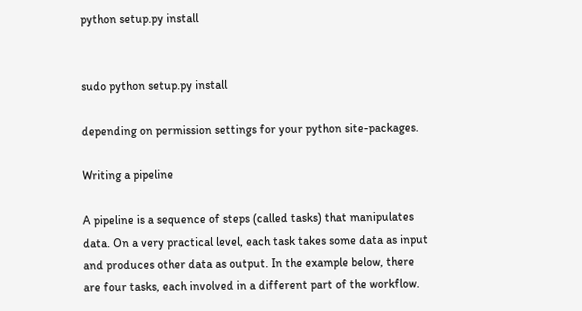python setup.py install


sudo python setup.py install

depending on permission settings for your python site-packages.

Writing a pipeline

A pipeline is a sequence of steps (called tasks) that manipulates data. On a very practical level, each task takes some data as input and produces other data as output. In the example below, there are four tasks, each involved in a different part of the workflow.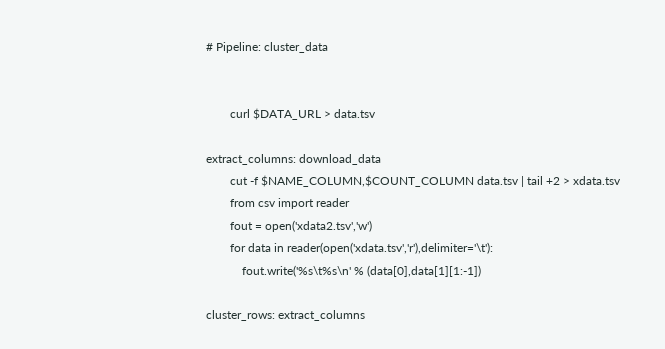# Pipeline: cluster_data


        curl $DATA_URL > data.tsv

extract_columns: download_data
        cut -f $NAME_COLUMN,$COUNT_COLUMN data.tsv | tail +2 > xdata.tsv
        from csv import reader
        fout = open('xdata2.tsv','w')
        for data in reader(open('xdata.tsv','r'),delimiter='\t'):
            fout.write('%s\t%s\n' % (data[0],data[1][1:-1])

cluster_rows: extract_columns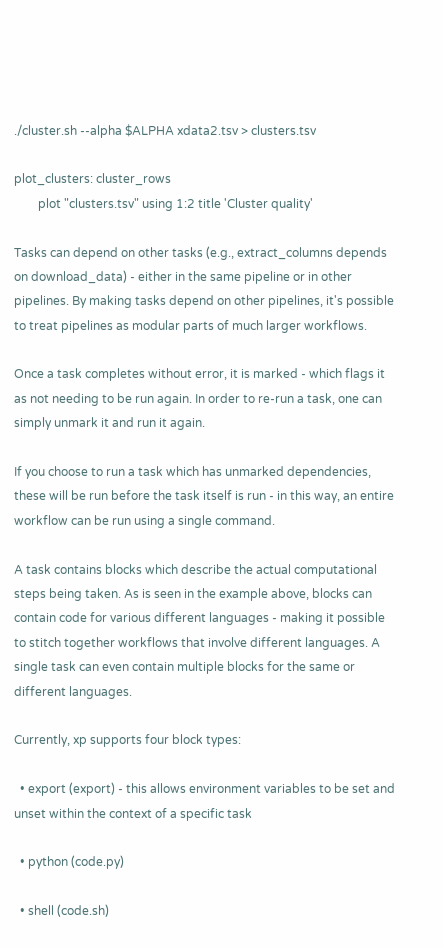./cluster.sh --alpha $ALPHA xdata2.tsv > clusters.tsv

plot_clusters: cluster_rows
        plot "clusters.tsv" using 1:2 title 'Cluster quality'

Tasks can depend on other tasks (e.g., extract_columns depends on download_data) - either in the same pipeline or in other pipelines. By making tasks depend on other pipelines, it's possible to treat pipelines as modular parts of much larger workflows.

Once a task completes without error, it is marked - which flags it as not needing to be run again. In order to re-run a task, one can simply unmark it and run it again.

If you choose to run a task which has unmarked dependencies, these will be run before the task itself is run - in this way, an entire workflow can be run using a single command.

A task contains blocks which describe the actual computational steps being taken. As is seen in the example above, blocks can contain code for various different languages - making it possible to stitch together workflows that involve different languages. A single task can even contain multiple blocks for the same or different languages.

Currently, xp supports four block types:

  • export (export) - this allows environment variables to be set and unset within the context of a specific task

  • python (code.py)

  • shell (code.sh)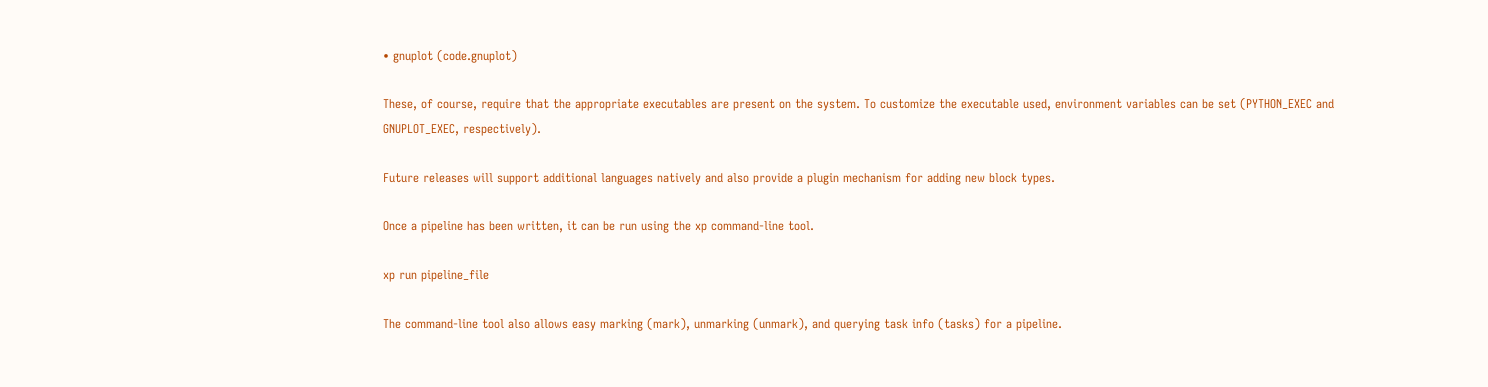• gnuplot (code.gnuplot)

These, of course, require that the appropriate executables are present on the system. To customize the executable used, environment variables can be set (PYTHON_EXEC and GNUPLOT_EXEC, respectively).

Future releases will support additional languages natively and also provide a plugin mechanism for adding new block types.

Once a pipeline has been written, it can be run using the xp command-line tool.

xp run pipeline_file

The command-line tool also allows easy marking (mark), unmarking (unmark), and querying task info (tasks) for a pipeline.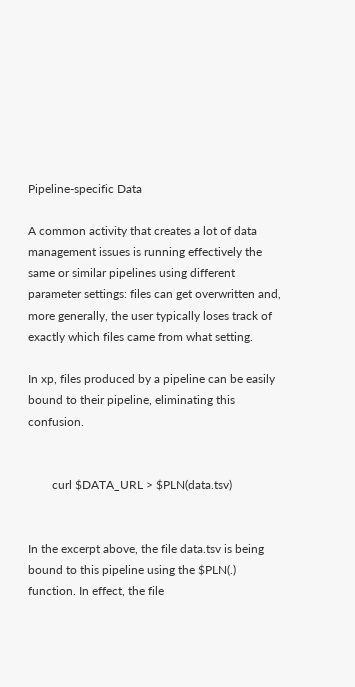Pipeline-specific Data

A common activity that creates a lot of data management issues is running effectively the same or similar pipelines using different parameter settings: files can get overwritten and, more generally, the user typically loses track of exactly which files came from what setting.

In xp, files produced by a pipeline can be easily bound to their pipeline, eliminating this confusion.


        curl $DATA_URL > $PLN(data.tsv)


In the excerpt above, the file data.tsv is being bound to this pipeline using the $PLN(.) function. In effect, the file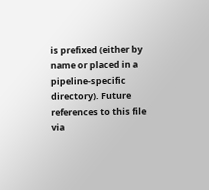is prefixed (either by name or placed in a pipeline-specific directory). Future references to this file via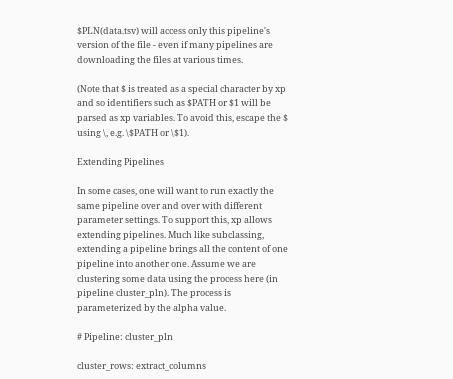$PLN(data.tsv) will access only this pipeline's version of the file - even if many pipelines are downloading the files at various times.

(Note that $ is treated as a special character by xp and so identifiers such as $PATH or $1 will be parsed as xp variables. To avoid this, escape the $ using \, e.g. \$PATH or \$1).

Extending Pipelines

In some cases, one will want to run exactly the same pipeline over and over with different parameter settings. To support this, xp allows extending pipelines. Much like subclassing, extending a pipeline brings all the content of one pipeline into another one. Assume we are clustering some data using the process here (in pipeline cluster_pln). The process is parameterized by the alpha value.

# Pipeline: cluster_pln

cluster_rows: extract_columns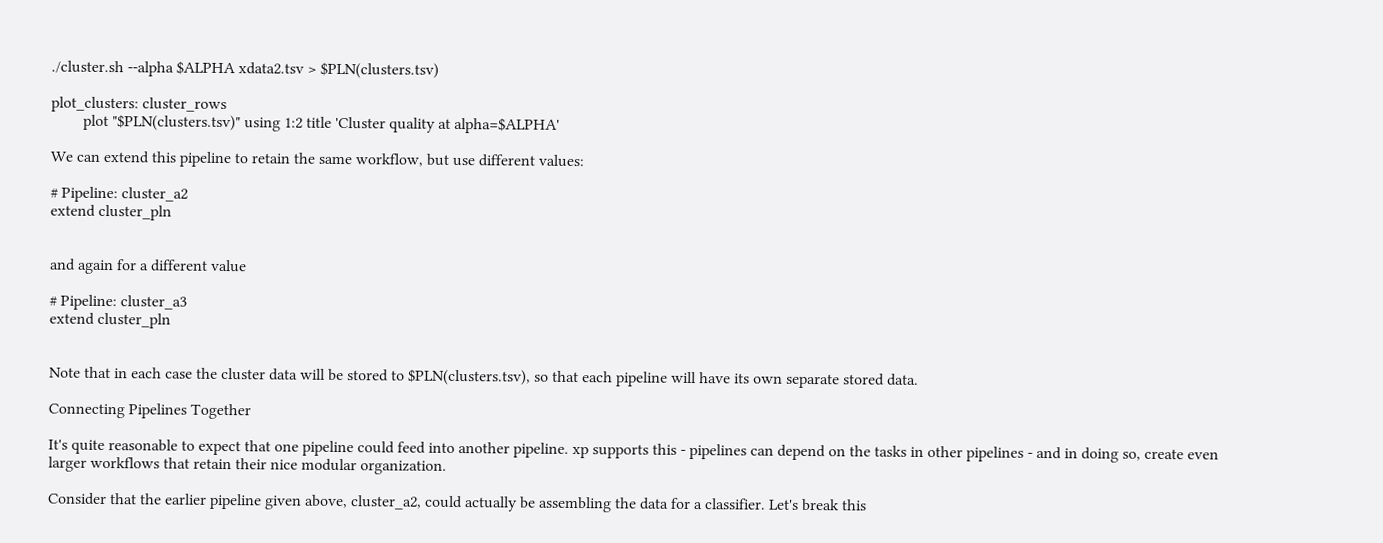./cluster.sh --alpha $ALPHA xdata2.tsv > $PLN(clusters.tsv)

plot_clusters: cluster_rows
        plot "$PLN(clusters.tsv)" using 1:2 title 'Cluster quality at alpha=$ALPHA'

We can extend this pipeline to retain the same workflow, but use different values:

# Pipeline: cluster_a2
extend cluster_pln


and again for a different value

# Pipeline: cluster_a3
extend cluster_pln


Note that in each case the cluster data will be stored to $PLN(clusters.tsv), so that each pipeline will have its own separate stored data.

Connecting Pipelines Together

It's quite reasonable to expect that one pipeline could feed into another pipeline. xp supports this - pipelines can depend on the tasks in other pipelines - and in doing so, create even larger workflows that retain their nice modular organization.

Consider that the earlier pipeline given above, cluster_a2, could actually be assembling the data for a classifier. Let's break this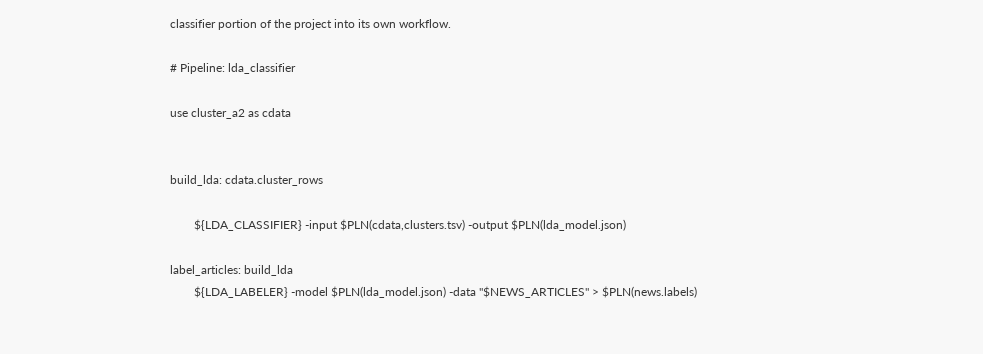classifier portion of the project into its own workflow.

# Pipeline: lda_classifier

use cluster_a2 as cdata


build_lda: cdata.cluster_rows

        ${LDA_CLASSIFIER} -input $PLN(cdata,clusters.tsv) -output $PLN(lda_model.json)

label_articles: build_lda
        ${LDA_LABELER} -model $PLN(lda_model.json) -data "$NEWS_ARTICLES" > $PLN(news.labels)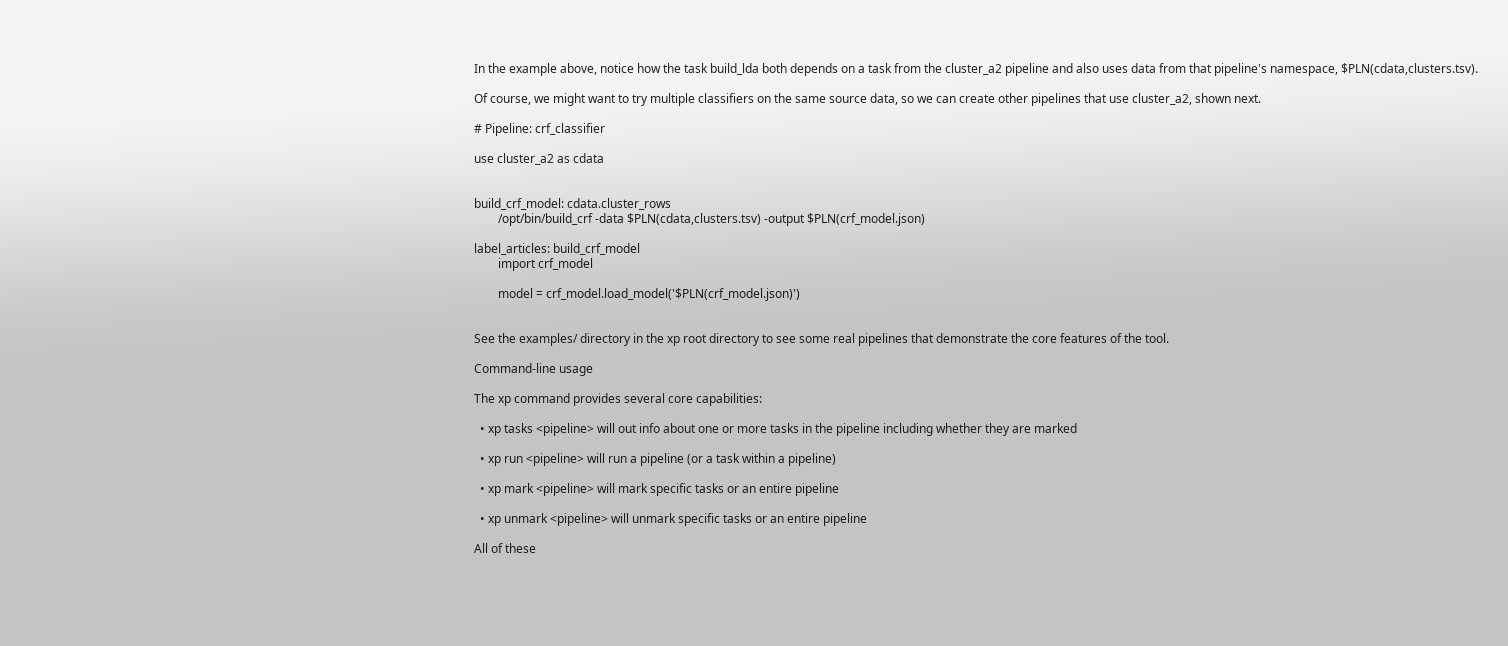In the example above, notice how the task build_lda both depends on a task from the cluster_a2 pipeline and also uses data from that pipeline's namespace, $PLN(cdata,clusters.tsv).

Of course, we might want to try multiple classifiers on the same source data, so we can create other pipelines that use cluster_a2, shown next.

# Pipeline: crf_classifier

use cluster_a2 as cdata


build_crf_model: cdata.cluster_rows
        /opt/bin/build_crf -data $PLN(cdata,clusters.tsv) -output $PLN(crf_model.json)

label_articles: build_crf_model
        import crf_model

        model = crf_model.load_model('$PLN(crf_model.json)')


See the examples/ directory in the xp root directory to see some real pipelines that demonstrate the core features of the tool.

Command-line usage

The xp command provides several core capabilities:

  • xp tasks <pipeline> will out info about one or more tasks in the pipeline including whether they are marked

  • xp run <pipeline> will run a pipeline (or a task within a pipeline)

  • xp mark <pipeline> will mark specific tasks or an entire pipeline

  • xp unmark <pipeline> will unmark specific tasks or an entire pipeline

All of these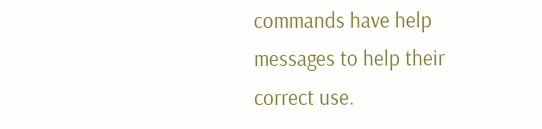commands have help messages to help their correct use.